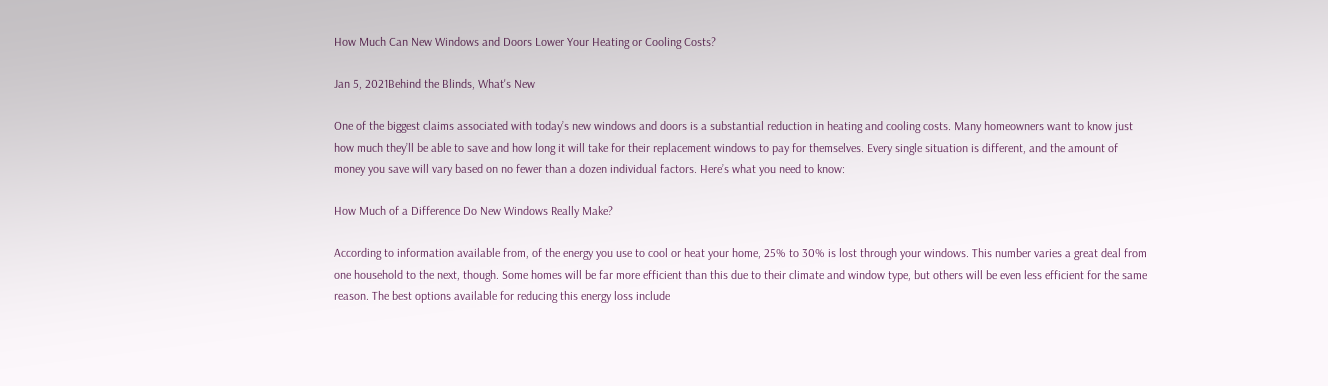How Much Can New Windows and Doors Lower Your Heating or Cooling Costs?

Jan 5, 2021Behind the Blinds, What's New

One of the biggest claims associated with today’s new windows and doors is a substantial reduction in heating and cooling costs. Many homeowners want to know just how much they’ll be able to save and how long it will take for their replacement windows to pay for themselves. Every single situation is different, and the amount of money you save will vary based on no fewer than a dozen individual factors. Here’s what you need to know:

How Much of a Difference Do New Windows Really Make?

According to information available from, of the energy you use to cool or heat your home, 25% to 30% is lost through your windows. This number varies a great deal from one household to the next, though. Some homes will be far more efficient than this due to their climate and window type, but others will be even less efficient for the same reason. The best options available for reducing this energy loss include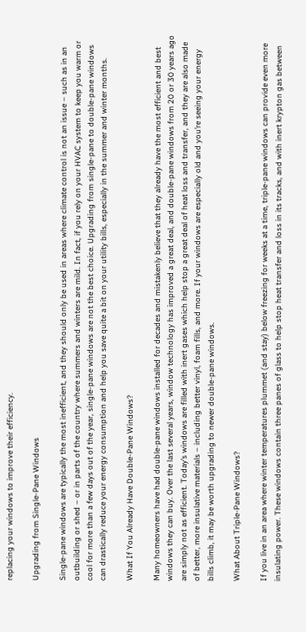replacing your windows to improve their efficiency.

Upgrading from Single-Pane Windows

Single-pane windows are typically the most inefficient, and they should only be used in areas where climate control is not an issue – such as in an outbuilding or shed – or in parts of the country where summers and winters are mild. In fact, if you rely on your HVAC system to keep you warm or cool for more than a few days out of the year, single-pane windows are not the best choice. Upgrading from single-pane to double-pane windows can drastically reduce your energy consumption and help you save quite a bit on your utility bills, especially in the summer and winter months.

What If You Already Have Double-Pane Windows?

Many homeowners have had double-pane windows installed for decades and mistakenly believe that they already have the most efficient and best windows they can buy. Over the last several years, window technology has improved a great deal, and double-pane windows from 20 or 30 years ago are simply not as efficient. Today’s windows are filled with inert gases which help stop a great deal of heat loss and transfer, and they are also made of better, more insulative materials – including better vinyl, foam fills, and more. If your windows are especially old and you’re seeing your energy bills climb, it may be worth upgrading to newer double-pane windows.

What About Triple-Pane Windows?

If you live in an area where winter temperatures plummet (and stay) below freezing for weeks at a time, triple-pane windows can provide even more insulating power. These windows contain three panes of glass to help stop heat transfer and loss in its tracks, and with inert krypton gas between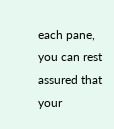each pane, you can rest assured that your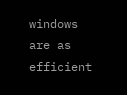windows are as efficient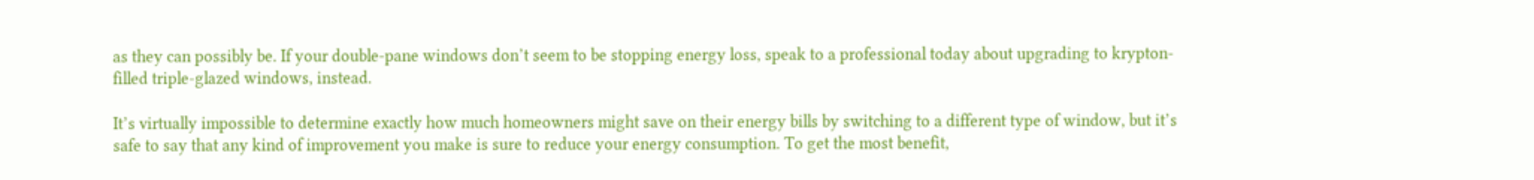as they can possibly be. If your double-pane windows don’t seem to be stopping energy loss, speak to a professional today about upgrading to krypton-filled triple-glazed windows, instead.

It’s virtually impossible to determine exactly how much homeowners might save on their energy bills by switching to a different type of window, but it’s safe to say that any kind of improvement you make is sure to reduce your energy consumption. To get the most benefit,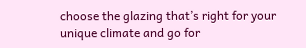choose the glazing that’s right for your unique climate and go for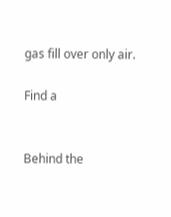gas fill over only air.

Find a


Behind the